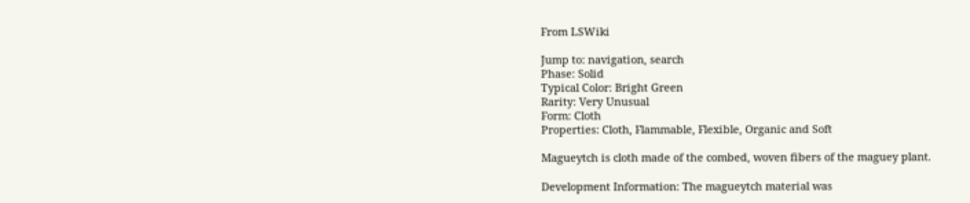From LSWiki

Jump to: navigation, search
Phase: Solid
Typical Color: Bright Green
Rarity: Very Unusual
Form: Cloth
Properties: Cloth, Flammable, Flexible, Organic and Soft

Magueytch is cloth made of the combed, woven fibers of the maguey plant.

Development Information: The magueytch material was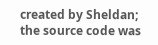created by Sheldan; the source code was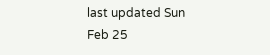last updated Sun Feb 25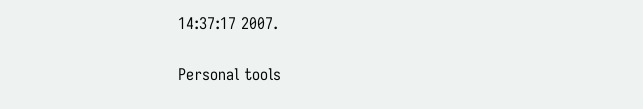14:37:17 2007.

Personal tools